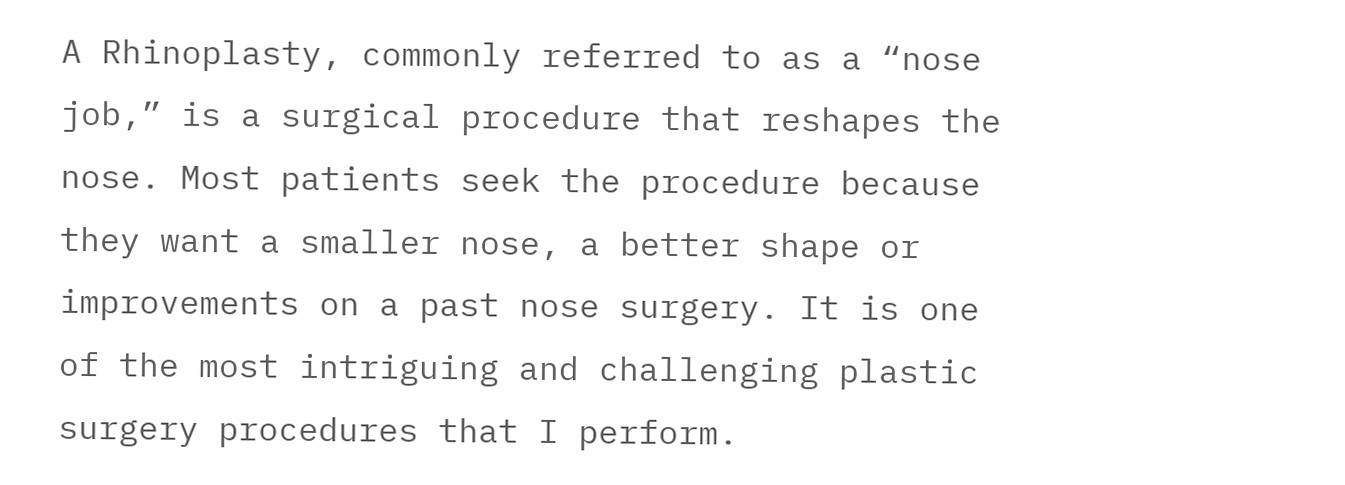A Rhinoplasty, commonly referred to as a “nose job,” is a surgical procedure that reshapes the nose. Most patients seek the procedure because they want a smaller nose, a better shape or improvements on a past nose surgery. It is one of the most intriguing and challenging plastic surgery procedures that I perform.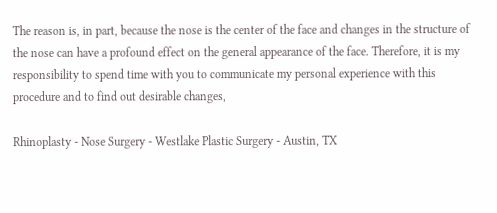The reason is, in part, because the nose is the center of the face and changes in the structure of the nose can have a profound effect on the general appearance of the face. Therefore, it is my responsibility to spend time with you to communicate my personal experience with this procedure and to find out desirable changes,

Rhinoplasty - Nose Surgery - Westlake Plastic Surgery - Austin, TX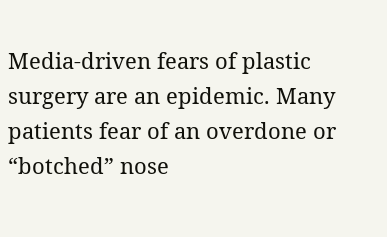Media-driven fears of plastic surgery are an epidemic. Many patients fear of an overdone or “botched” nose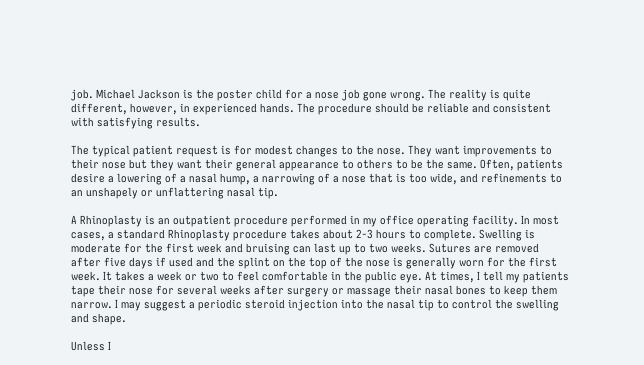job. Michael Jackson is the poster child for a nose job gone wrong. The reality is quite different, however, in experienced hands. The procedure should be reliable and consistent with satisfying results.

The typical patient request is for modest changes to the nose. They want improvements to their nose but they want their general appearance to others to be the same. Often, patients desire a lowering of a nasal hump, a narrowing of a nose that is too wide, and refinements to an unshapely or unflattering nasal tip.

A Rhinoplasty is an outpatient procedure performed in my office operating facility. In most cases, a standard Rhinoplasty procedure takes about 2-3 hours to complete. Swelling is moderate for the first week and bruising can last up to two weeks. Sutures are removed after five days if used and the splint on the top of the nose is generally worn for the first week. It takes a week or two to feel comfortable in the public eye. At times, I tell my patients tape their nose for several weeks after surgery or massage their nasal bones to keep them narrow. I may suggest a periodic steroid injection into the nasal tip to control the swelling and shape.

Unless I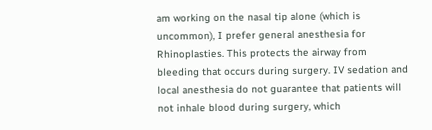am working on the nasal tip alone (which is uncommon), I prefer general anesthesia for Rhinoplasties. This protects the airway from bleeding that occurs during surgery. IV sedation and local anesthesia do not guarantee that patients will not inhale blood during surgery, which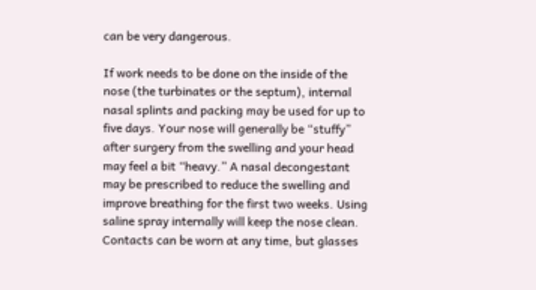can be very dangerous.

If work needs to be done on the inside of the nose (the turbinates or the septum), internal nasal splints and packing may be used for up to five days. Your nose will generally be “stuffy” after surgery from the swelling and your head may feel a bit “heavy.” A nasal decongestant may be prescribed to reduce the swelling and improve breathing for the first two weeks. Using saline spray internally will keep the nose clean. Contacts can be worn at any time, but glasses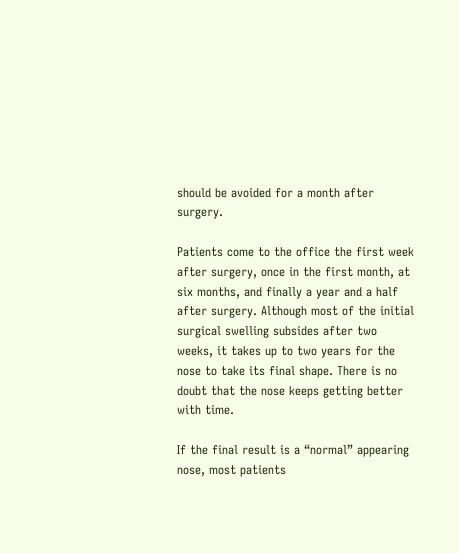should be avoided for a month after surgery.

Patients come to the office the first week after surgery, once in the first month, at six months, and finally a year and a half after surgery. Although most of the initial surgical swelling subsides after two weeks, it takes up to two years for the nose to take its final shape. There is no doubt that the nose keeps getting better with time.

If the final result is a “normal” appearing nose, most patients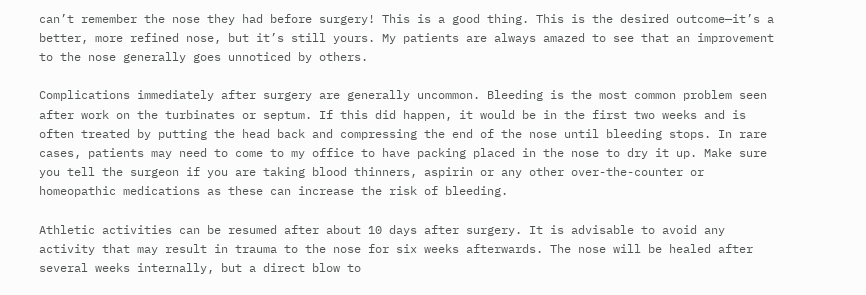can’t remember the nose they had before surgery! This is a good thing. This is the desired outcome—it’s a better, more refined nose, but it’s still yours. My patients are always amazed to see that an improvement to the nose generally goes unnoticed by others.

Complications immediately after surgery are generally uncommon. Bleeding is the most common problem seen after work on the turbinates or septum. If this did happen, it would be in the first two weeks and is often treated by putting the head back and compressing the end of the nose until bleeding stops. In rare cases, patients may need to come to my office to have packing placed in the nose to dry it up. Make sure you tell the surgeon if you are taking blood thinners, aspirin or any other over-the-counter or homeopathic medications as these can increase the risk of bleeding.

Athletic activities can be resumed after about 10 days after surgery. It is advisable to avoid any activity that may result in trauma to the nose for six weeks afterwards. The nose will be healed after several weeks internally, but a direct blow to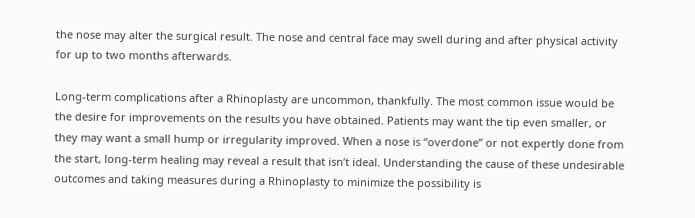the nose may alter the surgical result. The nose and central face may swell during and after physical activity for up to two months afterwards.

Long-term complications after a Rhinoplasty are uncommon, thankfully. The most common issue would be the desire for improvements on the results you have obtained. Patients may want the tip even smaller, or they may want a small hump or irregularity improved. When a nose is “overdone” or not expertly done from the start, long-term healing may reveal a result that isn’t ideal. Understanding the cause of these undesirable outcomes and taking measures during a Rhinoplasty to minimize the possibility is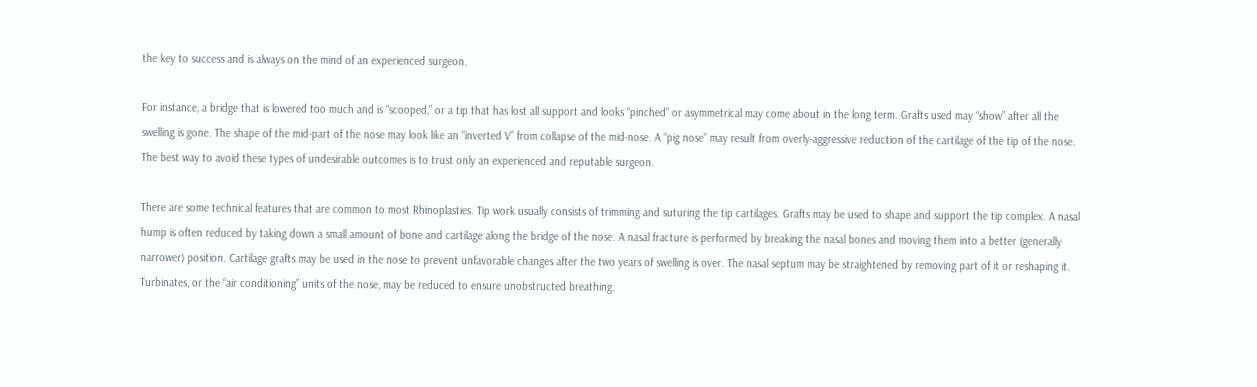the key to success and is always on the mind of an experienced surgeon.

For instance, a bridge that is lowered too much and is “scooped,” or a tip that has lost all support and looks “pinched” or asymmetrical may come about in the long term. Grafts used may “show” after all the swelling is gone. The shape of the mid-part of the nose may look like an “inverted V” from collapse of the mid-nose. A “pig nose” may result from overly-aggressive reduction of the cartilage of the tip of the nose. The best way to avoid these types of undesirable outcomes is to trust only an experienced and reputable surgeon.

There are some technical features that are common to most Rhinoplasties. Tip work usually consists of trimming and suturing the tip cartilages. Grafts may be used to shape and support the tip complex. A nasal hump is often reduced by taking down a small amount of bone and cartilage along the bridge of the nose. A nasal fracture is performed by breaking the nasal bones and moving them into a better (generally narrower) position. Cartilage grafts may be used in the nose to prevent unfavorable changes after the two years of swelling is over. The nasal septum may be straightened by removing part of it or reshaping it. Turbinates, or the “air conditioning” units of the nose, may be reduced to ensure unobstructed breathing.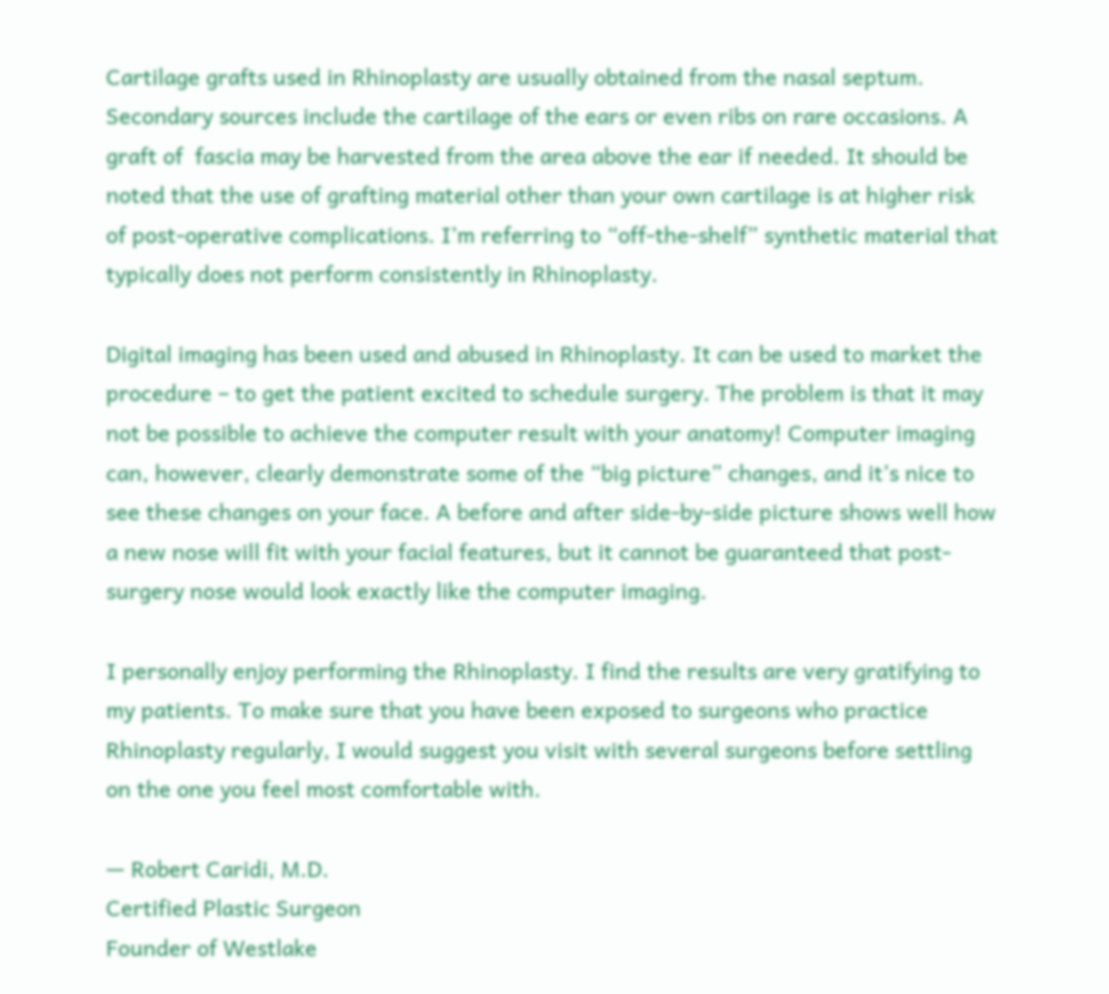Cartilage grafts used in Rhinoplasty are usually obtained from the nasal septum. Secondary sources include the cartilage of the ears or even ribs on rare occasions. A graft of  fascia may be harvested from the area above the ear if needed. It should be noted that the use of grafting material other than your own cartilage is at higher risk of post-operative complications. I’m referring to “off-the-shelf” synthetic material that typically does not perform consistently in Rhinoplasty.

Digital imaging has been used and abused in Rhinoplasty. It can be used to market the procedure – to get the patient excited to schedule surgery. The problem is that it may not be possible to achieve the computer result with your anatomy! Computer imaging can, however, clearly demonstrate some of the “big picture” changes, and it’s nice to see these changes on your face. A before and after side-by-side picture shows well how a new nose will fit with your facial features, but it cannot be guaranteed that post-surgery nose would look exactly like the computer imaging.

I personally enjoy performing the Rhinoplasty. I find the results are very gratifying to my patients. To make sure that you have been exposed to surgeons who practice Rhinoplasty regularly, I would suggest you visit with several surgeons before settling on the one you feel most comfortable with.

— Robert Caridi, M.D.
Certified Plastic Surgeon
Founder of Westlake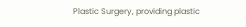Plastic Surgery, providing plastic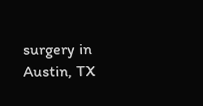surgery in Austin, TX